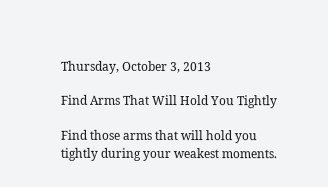Thursday, October 3, 2013

Find Arms That Will Hold You Tightly

Find those arms that will hold you
tightly during your weakest moments.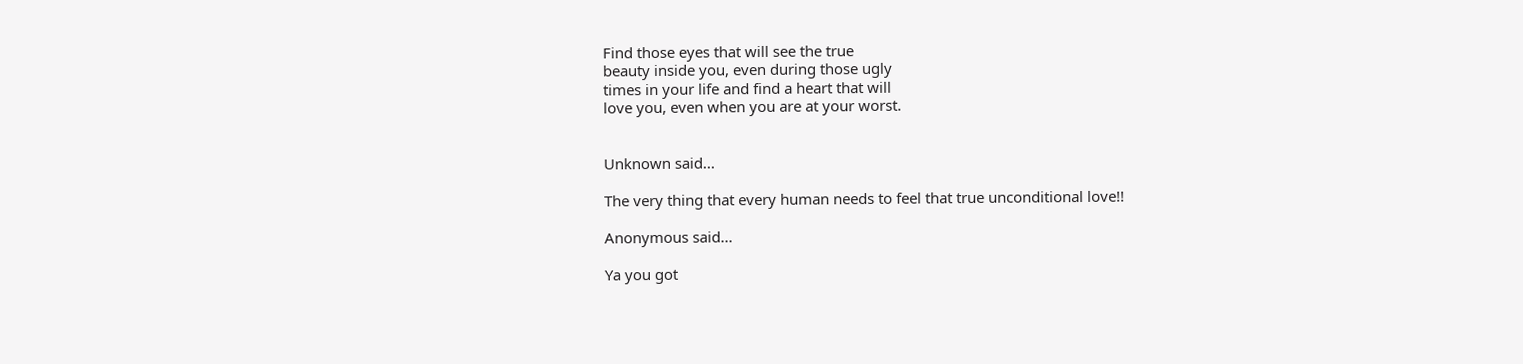Find those eyes that will see the true
beauty inside you, even during those ugly
times in your life and find a heart that will
love you, even when you are at your worst.


Unknown said...

The very thing that every human needs to feel that true unconditional love!!

Anonymous said...

Ya you got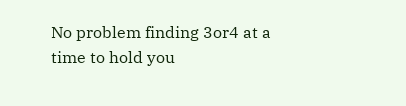No problem finding 3or4 at a time to hold you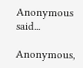Anonymous said...

Anonymous,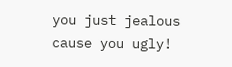you just jealous cause you ugly!